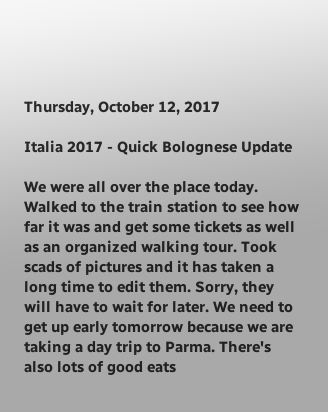Thursday, October 12, 2017

Italia 2017 - Quick Bolognese Update

We were all over the place today. Walked to the train station to see how far it was and get some tickets as well as an organized walking tour. Took scads of pictures and it has taken a long time to edit them. Sorry, they will have to wait for later. We need to get up early tomorrow because we are taking a day trip to Parma. There's also lots of good eats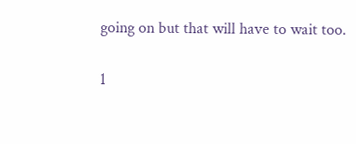going on but that will have to wait too.

1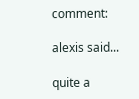comment:

alexis said...

quite a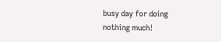busy day for doing nothing much!